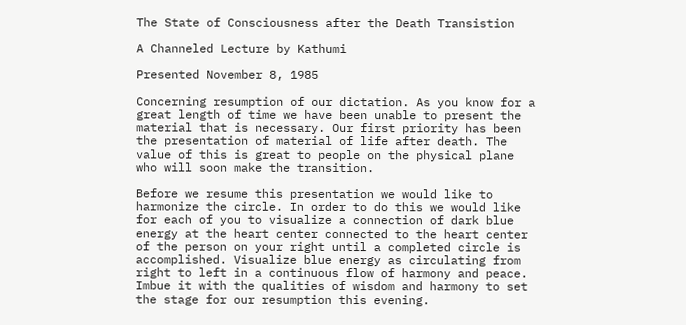The State of Consciousness after the Death Transistion

A Channeled Lecture by Kathumi

Presented November 8, 1985

Concerning resumption of our dictation. As you know for a great length of time we have been unable to present the material that is necessary. Our first priority has been the presentation of material of life after death. The value of this is great to people on the physical plane who will soon make the transition.

Before we resume this presentation we would like to harmonize the circle. In order to do this we would like for each of you to visualize a connection of dark blue energy at the heart center connected to the heart center of the person on your right until a completed circle is accomplished. Visualize blue energy as circulating from right to left in a continuous flow of harmony and peace. Imbue it with the qualities of wisdom and harmony to set the stage for our resumption this evening.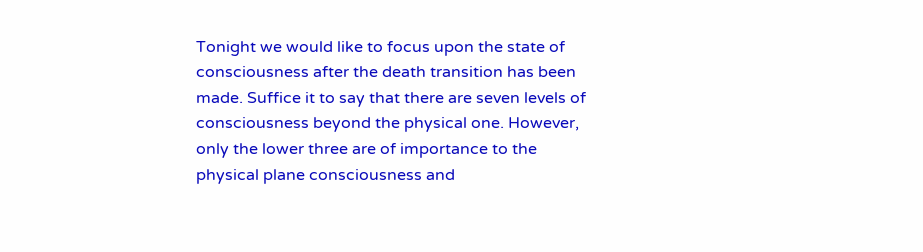Tonight we would like to focus upon the state of consciousness after the death transition has been made. Suffice it to say that there are seven levels of consciousness beyond the physical one. However, only the lower three are of importance to the physical plane consciousness and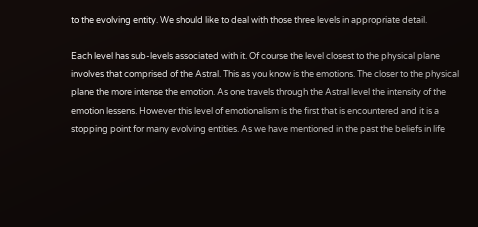to the evolving entity. We should like to deal with those three levels in appropriate detail.

Each level has sub-levels associated with it. Of course the level closest to the physical plane involves that comprised of the Astral. This as you know is the emotions. The closer to the physical plane the more intense the emotion. As one travels through the Astral level the intensity of the emotion lessens. However this level of emotionalism is the first that is encountered and it is a stopping point for many evolving entities. As we have mentioned in the past the beliefs in life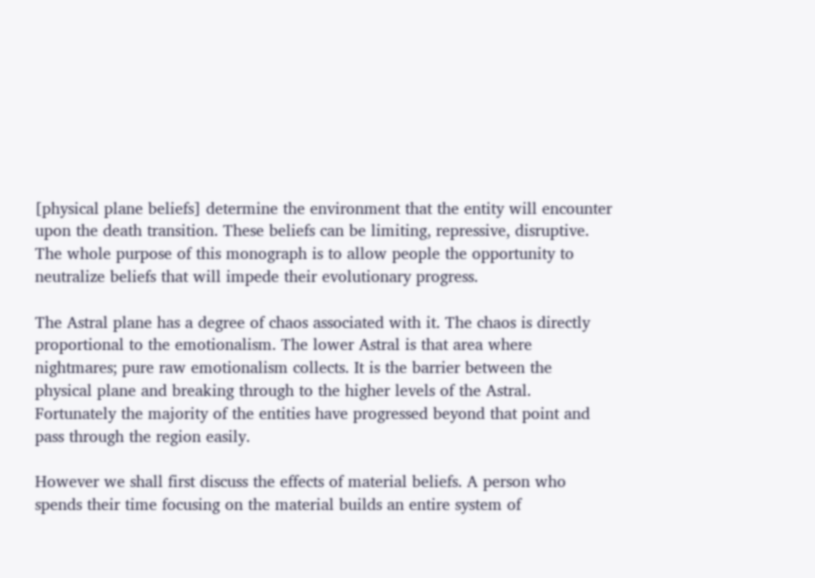[physical plane beliefs] determine the environment that the entity will encounter upon the death transition. These beliefs can be limiting, repressive, disruptive. The whole purpose of this monograph is to allow people the opportunity to neutralize beliefs that will impede their evolutionary progress.

The Astral plane has a degree of chaos associated with it. The chaos is directly proportional to the emotionalism. The lower Astral is that area where nightmares; pure raw emotionalism collects. It is the barrier between the physical plane and breaking through to the higher levels of the Astral. Fortunately the majority of the entities have progressed beyond that point and pass through the region easily.

However we shall first discuss the effects of material beliefs. A person who spends their time focusing on the material builds an entire system of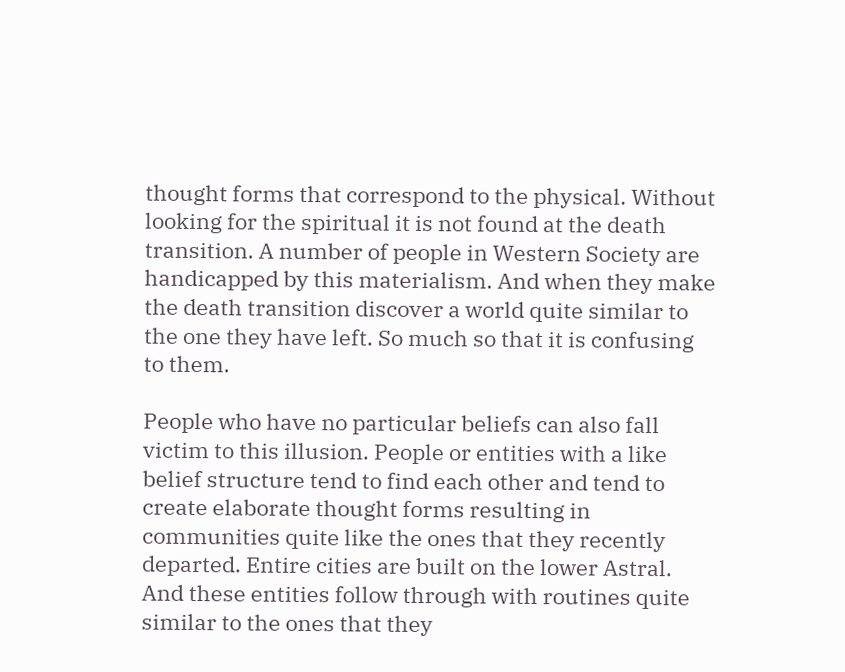thought forms that correspond to the physical. Without looking for the spiritual it is not found at the death transition. A number of people in Western Society are handicapped by this materialism. And when they make the death transition discover a world quite similar to the one they have left. So much so that it is confusing to them.

People who have no particular beliefs can also fall victim to this illusion. People or entities with a like belief structure tend to find each other and tend to create elaborate thought forms resulting in communities quite like the ones that they recently departed. Entire cities are built on the lower Astral. And these entities follow through with routines quite similar to the ones that they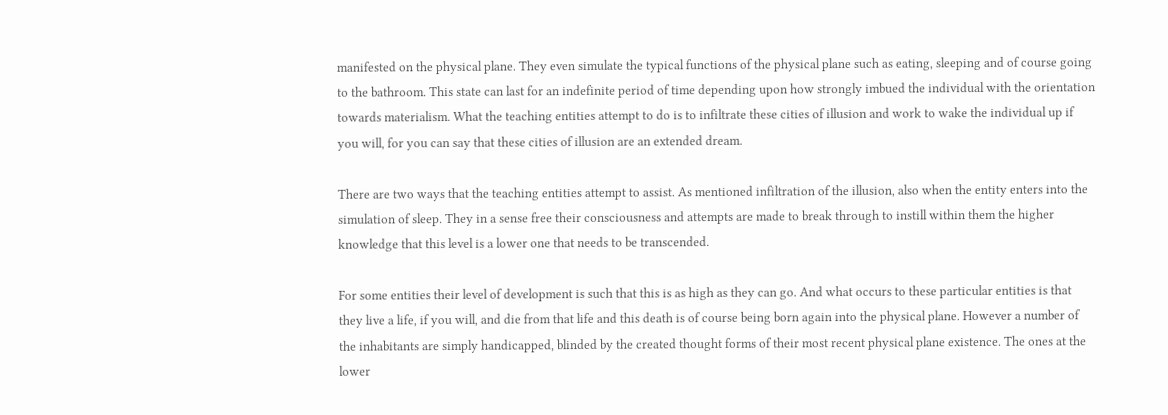manifested on the physical plane. They even simulate the typical functions of the physical plane such as eating, sleeping and of course going to the bathroom. This state can last for an indefinite period of time depending upon how strongly imbued the individual with the orientation towards materialism. What the teaching entities attempt to do is to infiltrate these cities of illusion and work to wake the individual up if you will, for you can say that these cities of illusion are an extended dream.

There are two ways that the teaching entities attempt to assist. As mentioned infiltration of the illusion, also when the entity enters into the simulation of sleep. They in a sense free their consciousness and attempts are made to break through to instill within them the higher knowledge that this level is a lower one that needs to be transcended.

For some entities their level of development is such that this is as high as they can go. And what occurs to these particular entities is that they live a life, if you will, and die from that life and this death is of course being born again into the physical plane. However a number of the inhabitants are simply handicapped, blinded by the created thought forms of their most recent physical plane existence. The ones at the lower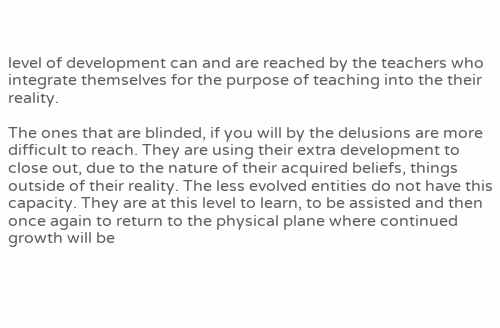level of development can and are reached by the teachers who integrate themselves for the purpose of teaching into the their reality.

The ones that are blinded, if you will by the delusions are more difficult to reach. They are using their extra development to close out, due to the nature of their acquired beliefs, things outside of their reality. The less evolved entities do not have this capacity. They are at this level to learn, to be assisted and then once again to return to the physical plane where continued growth will be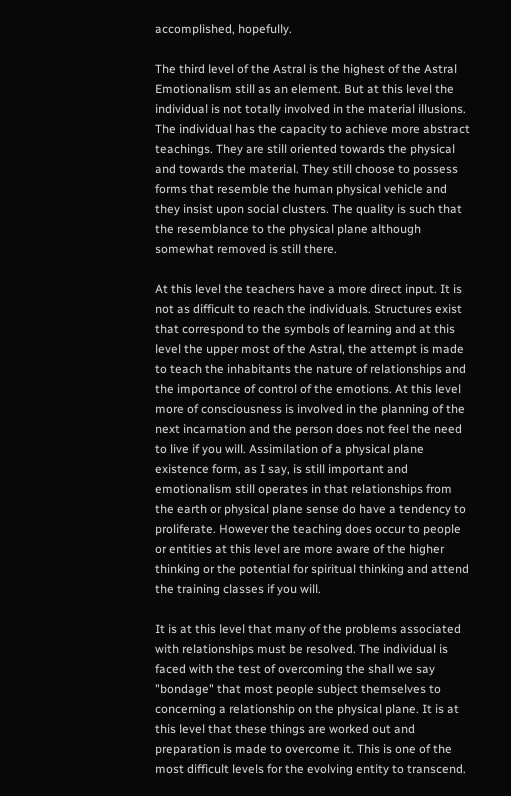accomplished, hopefully.

The third level of the Astral is the highest of the Astral Emotionalism still as an element. But at this level the individual is not totally involved in the material illusions. The individual has the capacity to achieve more abstract teachings. They are still oriented towards the physical and towards the material. They still choose to possess forms that resemble the human physical vehicle and they insist upon social clusters. The quality is such that the resemblance to the physical plane although somewhat removed is still there.

At this level the teachers have a more direct input. It is not as difficult to reach the individuals. Structures exist that correspond to the symbols of learning and at this level the upper most of the Astral, the attempt is made to teach the inhabitants the nature of relationships and the importance of control of the emotions. At this level more of consciousness is involved in the planning of the next incarnation and the person does not feel the need to live if you will. Assimilation of a physical plane existence form, as I say, is still important and emotionalism still operates in that relationships from the earth or physical plane sense do have a tendency to proliferate. However the teaching does occur to people or entities at this level are more aware of the higher thinking or the potential for spiritual thinking and attend the training classes if you will.

It is at this level that many of the problems associated with relationships must be resolved. The individual is faced with the test of overcoming the shall we say "bondage" that most people subject themselves to concerning a relationship on the physical plane. It is at this level that these things are worked out and preparation is made to overcome it. This is one of the most difficult levels for the evolving entity to transcend.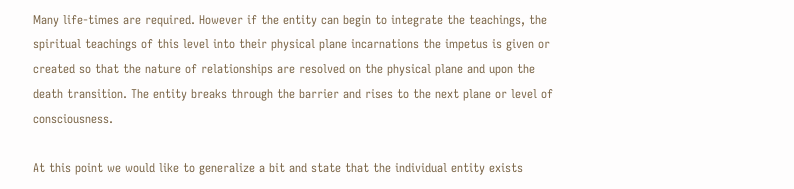Many life-times are required. However if the entity can begin to integrate the teachings, the spiritual teachings of this level into their physical plane incarnations the impetus is given or created so that the nature of relationships are resolved on the physical plane and upon the death transition. The entity breaks through the barrier and rises to the next plane or level of consciousness.

At this point we would like to generalize a bit and state that the individual entity exists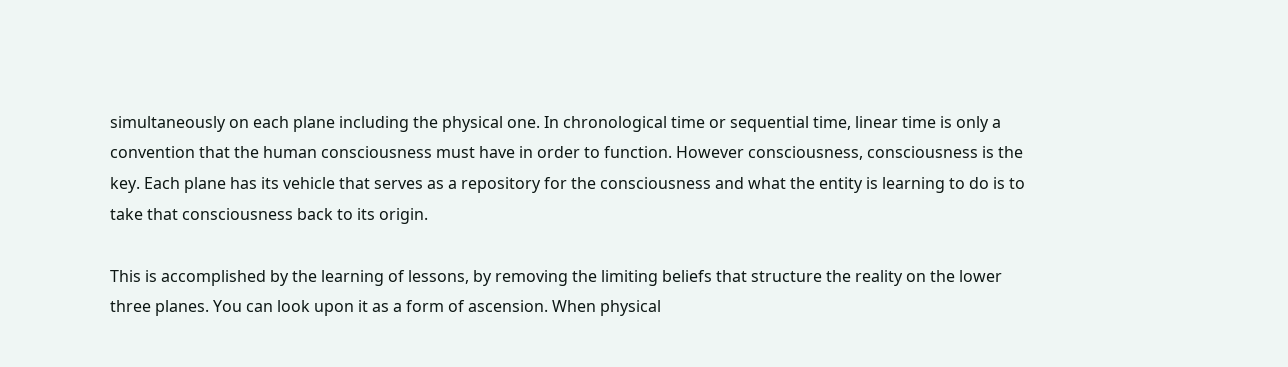simultaneously on each plane including the physical one. In chronological time or sequential time, linear time is only a convention that the human consciousness must have in order to function. However consciousness, consciousness is the key. Each plane has its vehicle that serves as a repository for the consciousness and what the entity is learning to do is to take that consciousness back to its origin.

This is accomplished by the learning of lessons, by removing the limiting beliefs that structure the reality on the lower three planes. You can look upon it as a form of ascension. When physical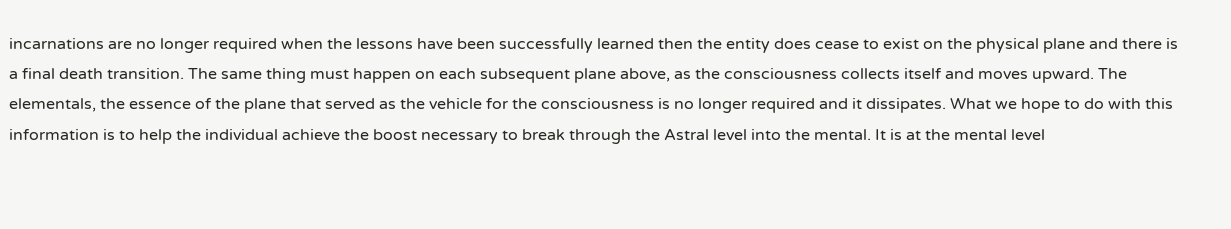incarnations are no longer required when the lessons have been successfully learned then the entity does cease to exist on the physical plane and there is a final death transition. The same thing must happen on each subsequent plane above, as the consciousness collects itself and moves upward. The elementals, the essence of the plane that served as the vehicle for the consciousness is no longer required and it dissipates. What we hope to do with this information is to help the individual achieve the boost necessary to break through the Astral level into the mental. It is at the mental level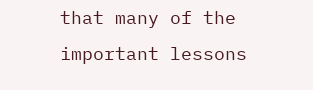that many of the important lessons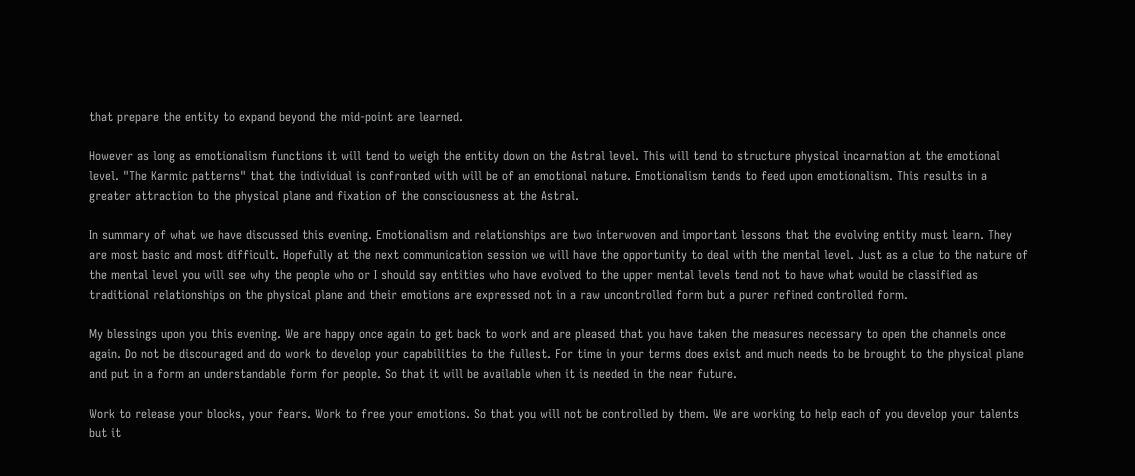that prepare the entity to expand beyond the mid-point are learned.

However as long as emotionalism functions it will tend to weigh the entity down on the Astral level. This will tend to structure physical incarnation at the emotional level. "The Karmic patterns" that the individual is confronted with will be of an emotional nature. Emotionalism tends to feed upon emotionalism. This results in a greater attraction to the physical plane and fixation of the consciousness at the Astral.

In summary of what we have discussed this evening. Emotionalism and relationships are two interwoven and important lessons that the evolving entity must learn. They are most basic and most difficult. Hopefully at the next communication session we will have the opportunity to deal with the mental level. Just as a clue to the nature of the mental level you will see why the people who or I should say entities who have evolved to the upper mental levels tend not to have what would be classified as traditional relationships on the physical plane and their emotions are expressed not in a raw uncontrolled form but a purer refined controlled form.

My blessings upon you this evening. We are happy once again to get back to work and are pleased that you have taken the measures necessary to open the channels once again. Do not be discouraged and do work to develop your capabilities to the fullest. For time in your terms does exist and much needs to be brought to the physical plane and put in a form an understandable form for people. So that it will be available when it is needed in the near future.

Work to release your blocks, your fears. Work to free your emotions. So that you will not be controlled by them. We are working to help each of you develop your talents but it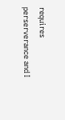requires perserverance and I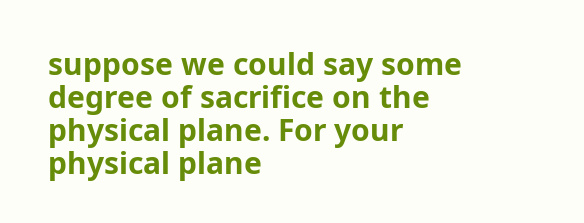suppose we could say some degree of sacrifice on the physical plane. For your physical plane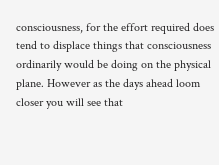consciousness, for the effort required does tend to displace things that consciousness ordinarily would be doing on the physical plane. However as the days ahead loom closer you will see that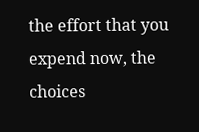the effort that you expend now, the choices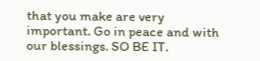that you make are very important. Go in peace and with our blessings. SO BE IT.